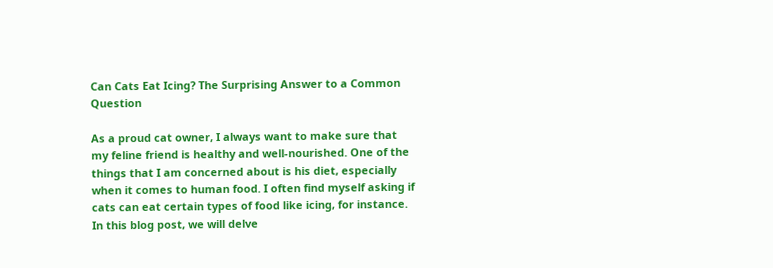Can Cats Eat Icing? The Surprising Answer to a Common Question

As a proud cat owner, I always want to make sure that my feline friend is healthy and well-nourished. One of the things that I am concerned about is his diet, especially when it comes to human food. I often find myself asking if cats can eat certain types of food like icing, for instance. In this blog post, we will delve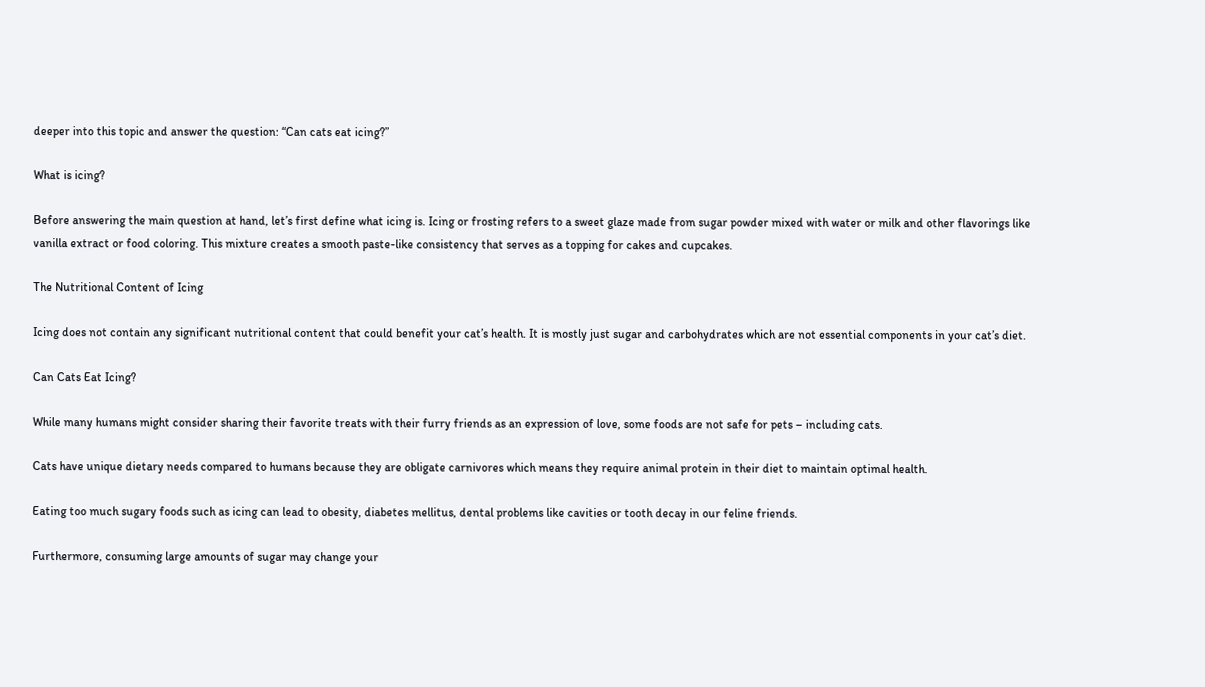deeper into this topic and answer the question: “Can cats eat icing?”

What is icing?

Before answering the main question at hand, let’s first define what icing is. Icing or frosting refers to a sweet glaze made from sugar powder mixed with water or milk and other flavorings like vanilla extract or food coloring. This mixture creates a smooth paste-like consistency that serves as a topping for cakes and cupcakes.

The Nutritional Content of Icing

Icing does not contain any significant nutritional content that could benefit your cat’s health. It is mostly just sugar and carbohydrates which are not essential components in your cat’s diet.

Can Cats Eat Icing?

While many humans might consider sharing their favorite treats with their furry friends as an expression of love, some foods are not safe for pets – including cats.

Cats have unique dietary needs compared to humans because they are obligate carnivores which means they require animal protein in their diet to maintain optimal health.

Eating too much sugary foods such as icing can lead to obesity, diabetes mellitus, dental problems like cavities or tooth decay in our feline friends.

Furthermore, consuming large amounts of sugar may change your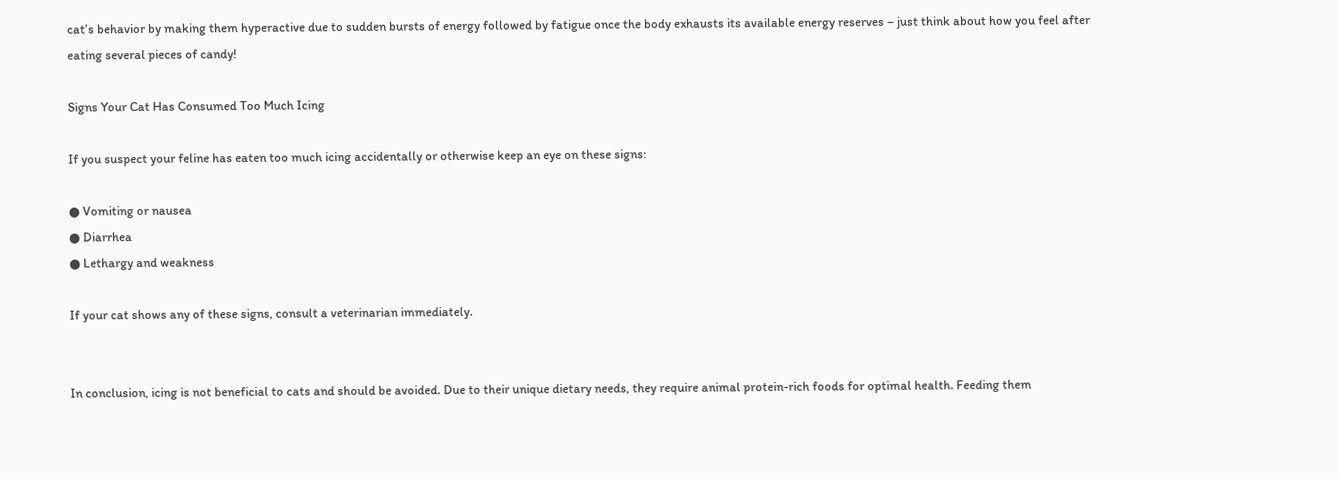cat’s behavior by making them hyperactive due to sudden bursts of energy followed by fatigue once the body exhausts its available energy reserves – just think about how you feel after eating several pieces of candy!

Signs Your Cat Has Consumed Too Much Icing

If you suspect your feline has eaten too much icing accidentally or otherwise keep an eye on these signs:

● Vomiting or nausea
● Diarrhea
● Lethargy and weakness

If your cat shows any of these signs, consult a veterinarian immediately.


In conclusion, icing is not beneficial to cats and should be avoided. Due to their unique dietary needs, they require animal protein-rich foods for optimal health. Feeding them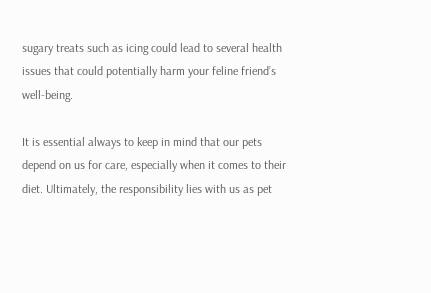sugary treats such as icing could lead to several health issues that could potentially harm your feline friend’s well-being.

It is essential always to keep in mind that our pets depend on us for care, especially when it comes to their diet. Ultimately, the responsibility lies with us as pet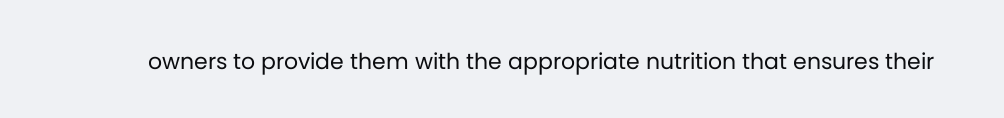owners to provide them with the appropriate nutrition that ensures their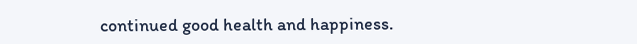continued good health and happiness.